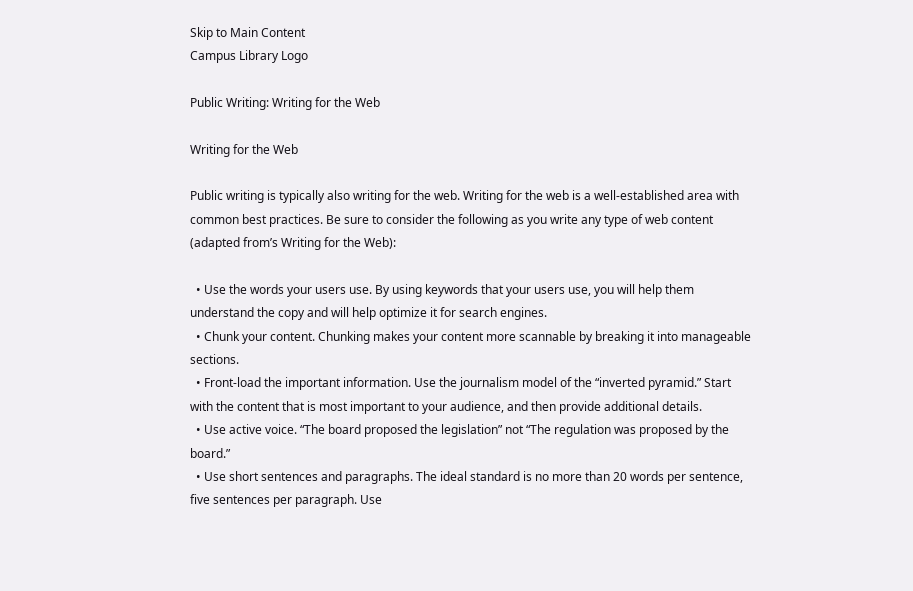Skip to Main Content
Campus Library Logo

Public Writing: Writing for the Web

Writing for the Web

Public writing is typically also writing for the web. Writing for the web is a well-established area with common best practices. Be sure to consider the following as you write any type of web content (adapted from’s Writing for the Web):

  • Use the words your users use. By using keywords that your users use, you will help them understand the copy and will help optimize it for search engines.
  • Chunk your content. Chunking makes your content more scannable by breaking it into manageable sections.
  • Front-load the important information. Use the journalism model of the “inverted pyramid.” Start with the content that is most important to your audience, and then provide additional details.
  • Use active voice. “The board proposed the legislation” not “The regulation was proposed by the board.”
  • Use short sentences and paragraphs. The ideal standard is no more than 20 words per sentence, five sentences per paragraph. Use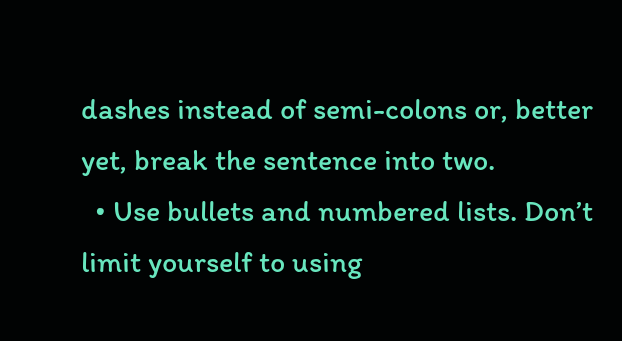dashes instead of semi-colons or, better yet, break the sentence into two.
  • Use bullets and numbered lists. Don’t limit yourself to using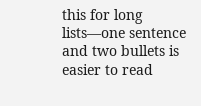this for long lists—one sentence and two bullets is easier to read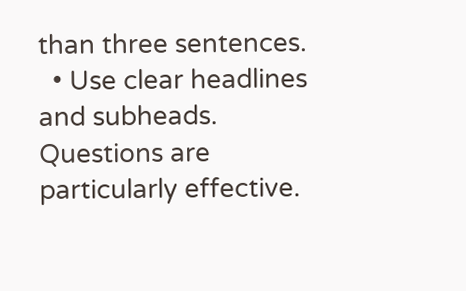than three sentences.
  • Use clear headlines and subheads. Questions are particularly effective.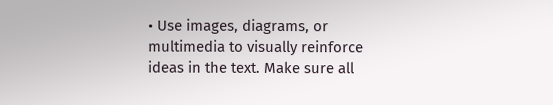• Use images, diagrams, or multimedia to visually reinforce ideas in the text. Make sure all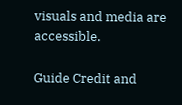visuals and media are accessible.

Guide Credit and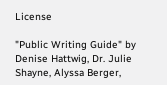License

"Public Writing Guide" by Denise Hattwig, Dr. Julie Shayne, Alyssa Berger,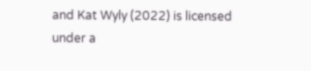and Kat Wyly (2022) is licensed under a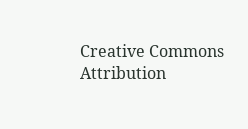Creative Commons Attribution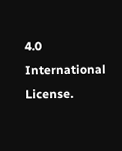4.0 International License.